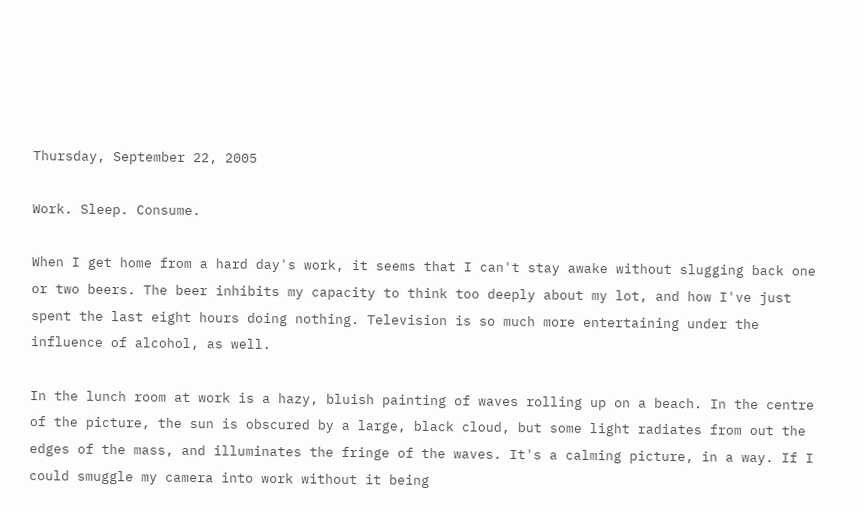Thursday, September 22, 2005

Work. Sleep. Consume.

When I get home from a hard day's work, it seems that I can't stay awake without slugging back one or two beers. The beer inhibits my capacity to think too deeply about my lot, and how I've just spent the last eight hours doing nothing. Television is so much more entertaining under the influence of alcohol, as well.

In the lunch room at work is a hazy, bluish painting of waves rolling up on a beach. In the centre of the picture, the sun is obscured by a large, black cloud, but some light radiates from out the edges of the mass, and illuminates the fringe of the waves. It's a calming picture, in a way. If I could smuggle my camera into work without it being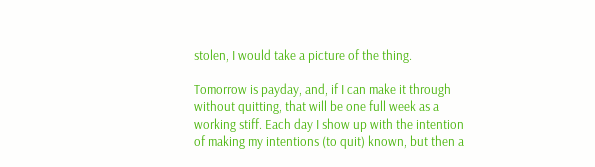stolen, I would take a picture of the thing.

Tomorrow is payday, and, if I can make it through without quitting, that will be one full week as a working stiff. Each day I show up with the intention of making my intentions (to quit) known, but then a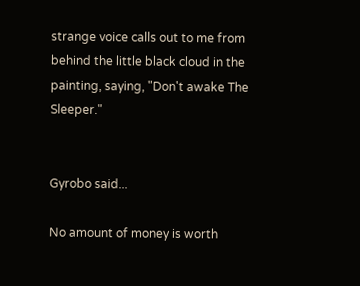strange voice calls out to me from behind the little black cloud in the painting, saying, "Don't awake The Sleeper."


Gyrobo said...

No amount of money is worth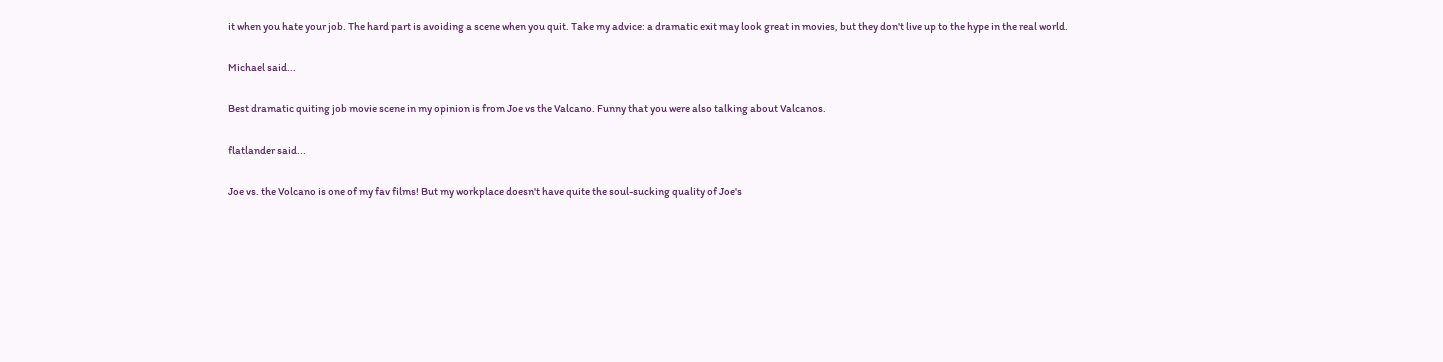it when you hate your job. The hard part is avoiding a scene when you quit. Take my advice: a dramatic exit may look great in movies, but they don't live up to the hype in the real world.

Michael said...

Best dramatic quiting job movie scene in my opinion is from Joe vs the Valcano. Funny that you were also talking about Valcanos.

flatlander said...

Joe vs. the Volcano is one of my fav films! But my workplace doesn't have quite the soul-sucking quality of Joe's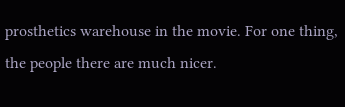prosthetics warehouse in the movie. For one thing, the people there are much nicer.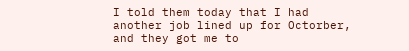I told them today that I had another job lined up for Octorber, and they got me to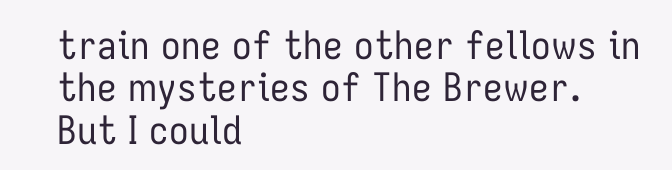train one of the other fellows in the mysteries of The Brewer. But I could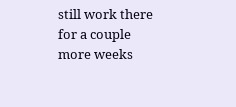still work there for a couple more weeks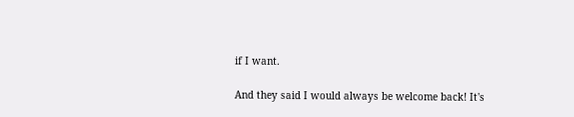if I want.

And they said I would always be welcome back! It's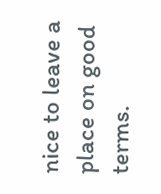nice to leave a place on good terms.